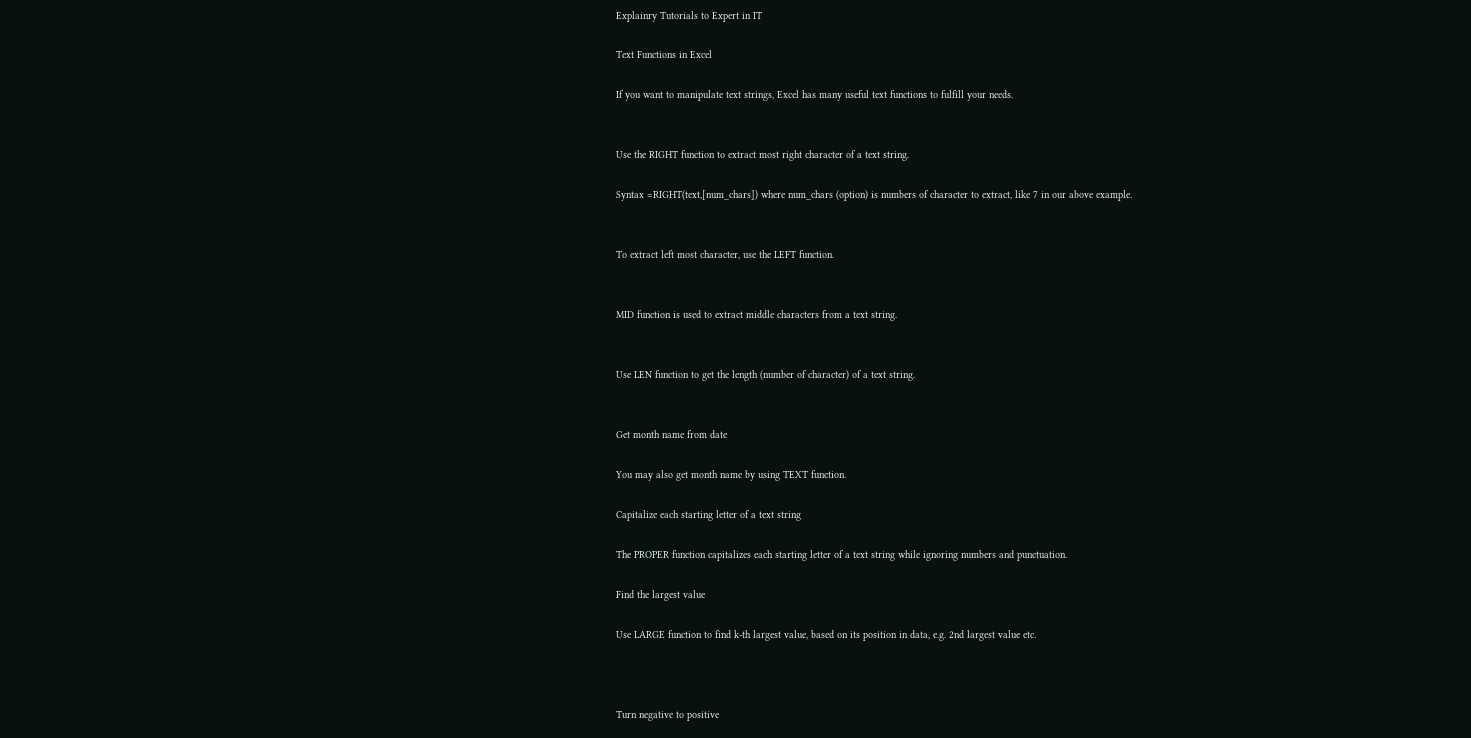Explainry Tutorials to Expert in IT

Text Functions in Excel

If you want to manipulate text strings, Excel has many useful text functions to fulfill your needs.


Use the RIGHT function to extract most right character of a text string.

Syntax =RIGHT(text,[num_chars]) where num_chars (option) is numbers of character to extract, like 7 in our above example.


To extract left most character, use the LEFT function.


MID function is used to extract middle characters from a text string.


Use LEN function to get the length (number of character) of a text string.


Get month name from date

You may also get month name by using TEXT function.

Capitalize each starting letter of a text string

The PROPER function capitalizes each starting letter of a text string while ignoring numbers and punctuation.

Find the largest value

Use LARGE function to find k-th largest value, based on its position in data, e.g. 2nd largest value etc.



Turn negative to positive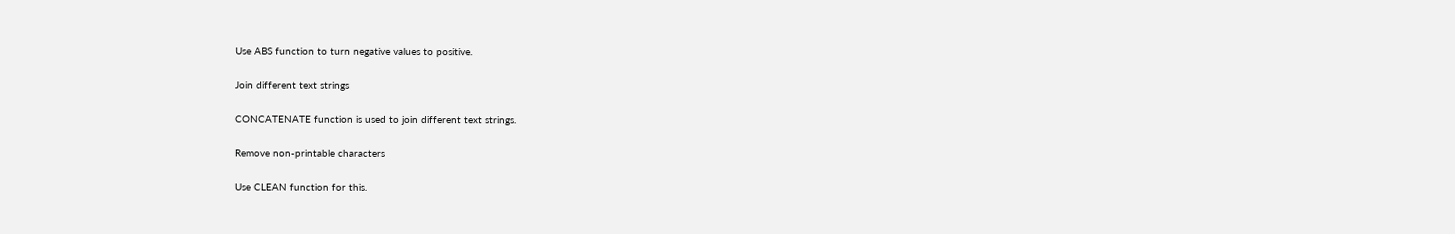Use ABS function to turn negative values to positive.

Join different text strings

CONCATENATE function is used to join different text strings.

Remove non-printable characters

Use CLEAN function for this.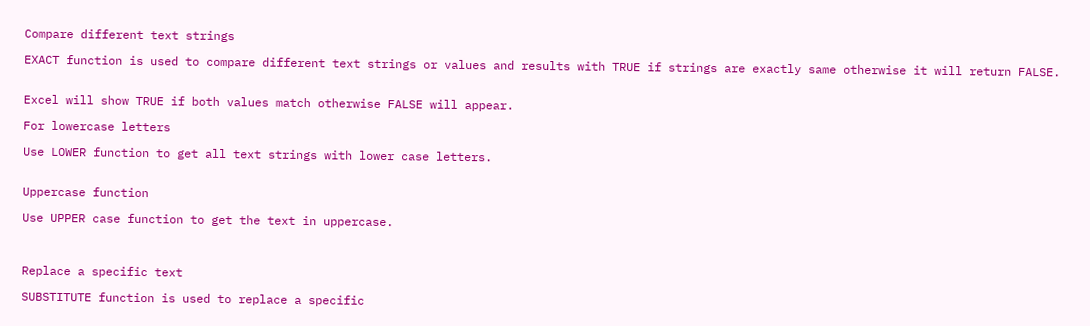Compare different text strings

EXACT function is used to compare different text strings or values and results with TRUE if strings are exactly same otherwise it will return FALSE.


Excel will show TRUE if both values match otherwise FALSE will appear.

For lowercase letters

Use LOWER function to get all text strings with lower case letters.


Uppercase function

Use UPPER case function to get the text in uppercase.



Replace a specific text

SUBSTITUTE function is used to replace a specific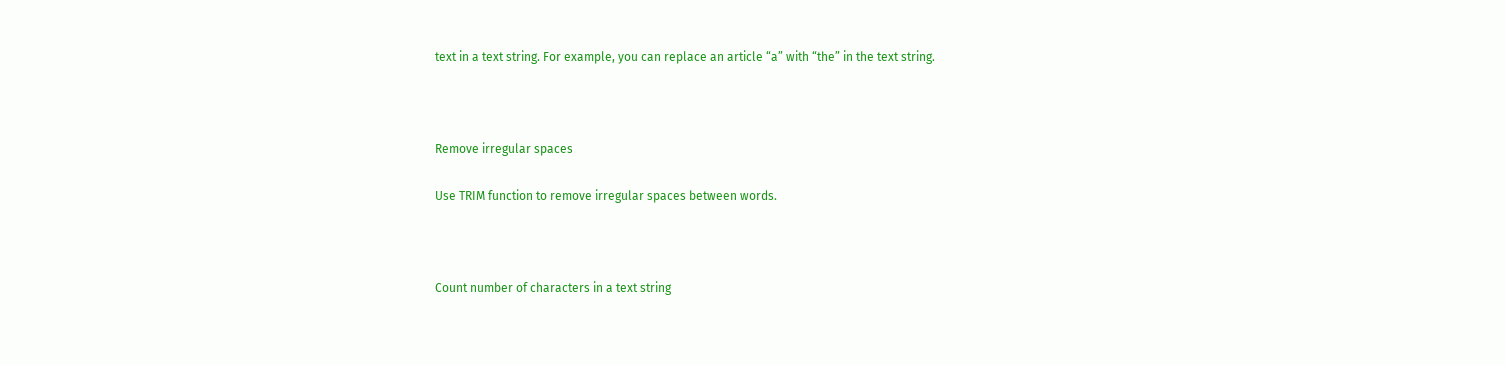text in a text string. For example, you can replace an article “a” with “the” in the text string.



Remove irregular spaces

Use TRIM function to remove irregular spaces between words.



Count number of characters in a text string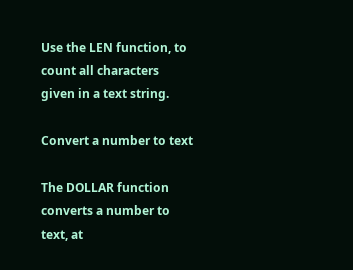Use the LEN function, to count all characters given in a text string.

Convert a number to text

The DOLLAR function converts a number to text, at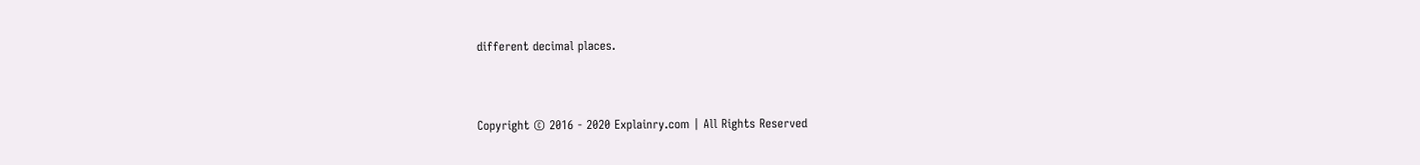different decimal places.



Copyright © 2016 - 2020 Explainry.com | All Rights Reserved